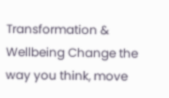Transformation & Wellbeing Change the way you think, move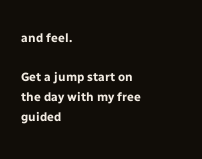and feel.

Get a jump start on the day with my free guided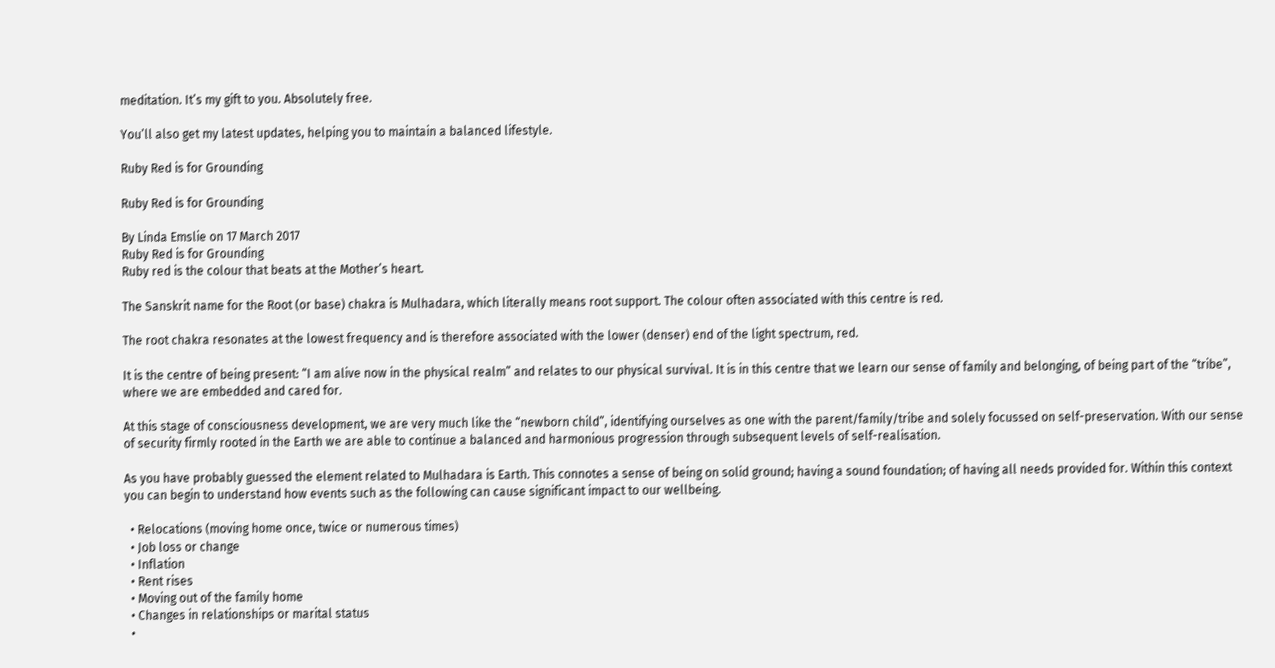meditation. It’s my gift to you. Absolutely free.

You’ll also get my latest updates, helping you to maintain a balanced lifestyle.

Ruby Red is for Grounding

Ruby Red is for Grounding

By Linda Emslie on 17 March 2017
Ruby Red is for Grounding
Ruby red is the colour that beats at the Mother’s heart.

The Sanskrit name for the Root (or base) chakra is Mulhadara, which literally means root support. The colour often associated with this centre is red.

The root chakra resonates at the lowest frequency and is therefore associated with the lower (denser) end of the light spectrum, red.

It is the centre of being present: “I am alive now in the physical realm” and relates to our physical survival. It is in this centre that we learn our sense of family and belonging, of being part of the “tribe”, where we are embedded and cared for.

At this stage of consciousness development, we are very much like the “newborn child”, identifying ourselves as one with the parent/family/tribe and solely focussed on self-preservation. With our sense of security firmly rooted in the Earth we are able to continue a balanced and harmonious progression through subsequent levels of self-realisation.

As you have probably guessed the element related to Mulhadara is Earth. This connotes a sense of being on solid ground; having a sound foundation; of having all needs provided for. Within this context you can begin to understand how events such as the following can cause significant impact to our wellbeing.

  • Relocations (moving home once, twice or numerous times)
  • Job loss or change
  • Inflation
  • Rent rises
  • Moving out of the family home
  • Changes in relationships or marital status
  •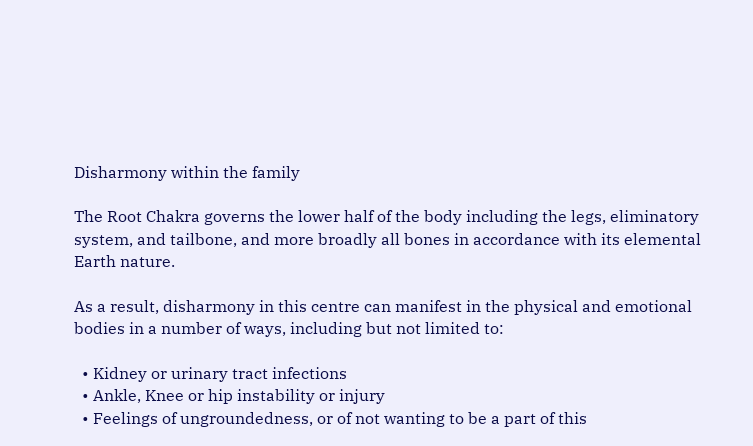Disharmony within the family

The Root Chakra governs the lower half of the body including the legs, eliminatory system, and tailbone, and more broadly all bones in accordance with its elemental Earth nature.

As a result, disharmony in this centre can manifest in the physical and emotional bodies in a number of ways, including but not limited to:

  • Kidney or urinary tract infections
  • Ankle, Knee or hip instability or injury
  • Feelings of ungroundedness, or of not wanting to be a part of this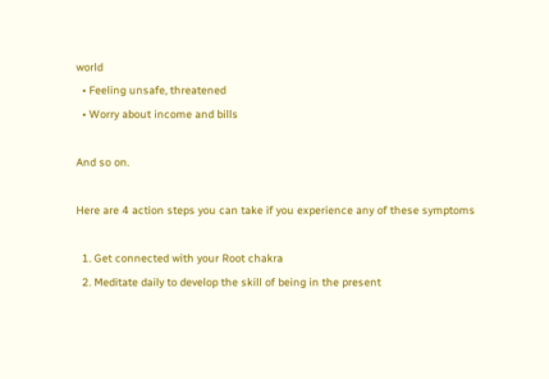world
  • Feeling unsafe, threatened
  • Worry about income and bills

And so on.

Here are 4 action steps you can take if you experience any of these symptoms

  1. Get connected with your Root chakra
  2. Meditate daily to develop the skill of being in the present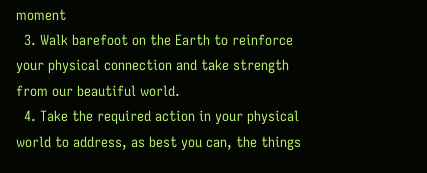moment
  3. Walk barefoot on the Earth to reinforce your physical connection and take strength from our beautiful world.
  4. Take the required action in your physical world to address, as best you can, the things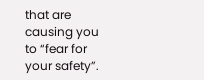that are causing you to “fear for your safety”.